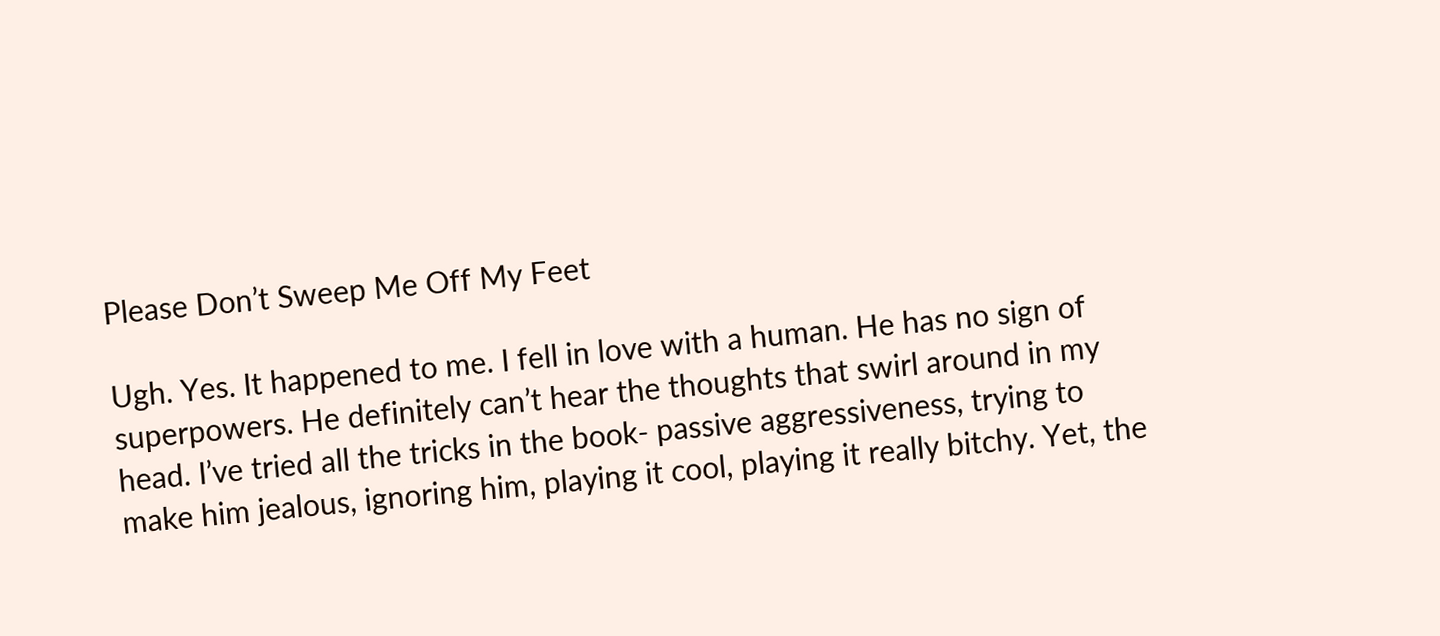Please Don’t Sweep Me Off My Feet

Ugh. Yes. It happened to me. I fell in love with a human. He has no sign of superpowers. He definitely can’t hear the thoughts that swirl around in my head. I’ve tried all the tricks in the book- passive aggressiveness, trying to make him jealous, ignoring him, playing it cool, playing it really bitchy. Yet, the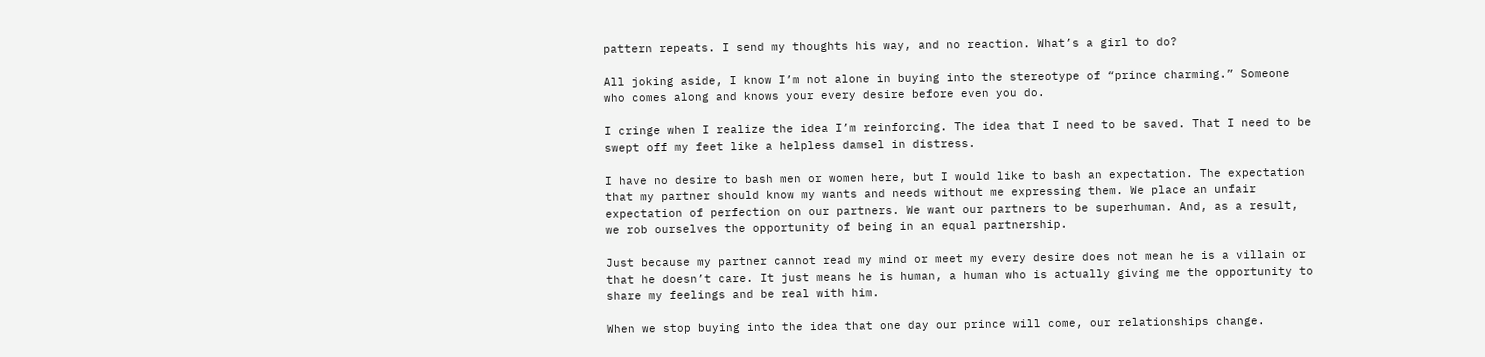pattern repeats. I send my thoughts his way, and no reaction. What’s a girl to do?

All joking aside, I know I’m not alone in buying into the stereotype of “prince charming.” Someone who comes along and knows your every desire before even you do.

I cringe when I realize the idea I’m reinforcing. The idea that I need to be saved. That I need to be swept off my feet like a helpless damsel in distress.

I have no desire to bash men or women here, but I would like to bash an expectation. The expectation that my partner should know my wants and needs without me expressing them. We place an unfair expectation of perfection on our partners. We want our partners to be superhuman. And, as a result, we rob ourselves the opportunity of being in an equal partnership.

Just because my partner cannot read my mind or meet my every desire does not mean he is a villain or that he doesn’t care. It just means he is human, a human who is actually giving me the opportunity to share my feelings and be real with him.

When we stop buying into the idea that one day our prince will come, our relationships change.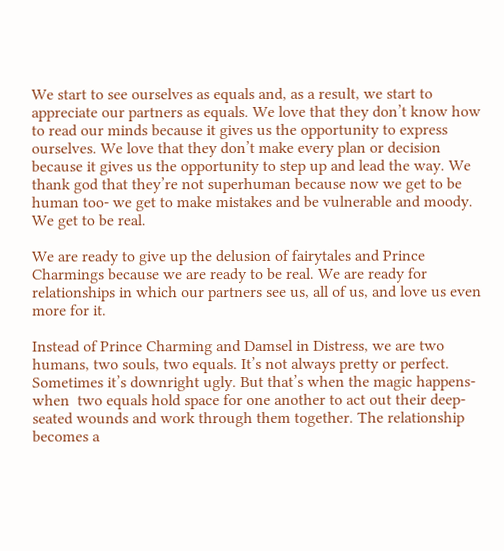We start to see ourselves as equals and, as a result, we start to appreciate our partners as equals. We love that they don’t know how to read our minds because it gives us the opportunity to express ourselves. We love that they don’t make every plan or decision because it gives us the opportunity to step up and lead the way. We thank god that they’re not superhuman because now we get to be human too- we get to make mistakes and be vulnerable and moody. We get to be real.

We are ready to give up the delusion of fairytales and Prince Charmings because we are ready to be real. We are ready for relationships in which our partners see us, all of us, and love us even more for it.

Instead of Prince Charming and Damsel in Distress, we are two humans, two souls, two equals. It’s not always pretty or perfect. Sometimes it’s downright ugly. But that’s when the magic happens- when  two equals hold space for one another to act out their deep-seated wounds and work through them together. The relationship becomes a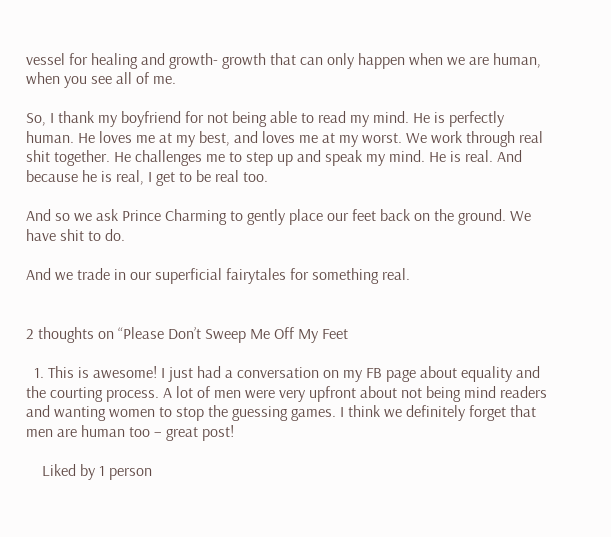vessel for healing and growth- growth that can only happen when we are human, when you see all of me.

So, I thank my boyfriend for not being able to read my mind. He is perfectly human. He loves me at my best, and loves me at my worst. We work through real shit together. He challenges me to step up and speak my mind. He is real. And because he is real, I get to be real too.

And so we ask Prince Charming to gently place our feet back on the ground. We have shit to do.

And we trade in our superficial fairytales for something real.


2 thoughts on “Please Don’t Sweep Me Off My Feet

  1. This is awesome! I just had a conversation on my FB page about equality and the courting process. A lot of men were very upfront about not being mind readers and wanting women to stop the guessing games. I think we definitely forget that men are human too – great post!

    Liked by 1 person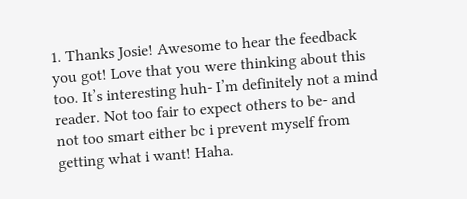1. Thanks Josie! Awesome to hear the feedback you got! Love that you were thinking about this too. It’s interesting huh- I’m definitely not a mind reader. Not too fair to expect others to be- and not too smart either bc i prevent myself from getting what i want! Haha.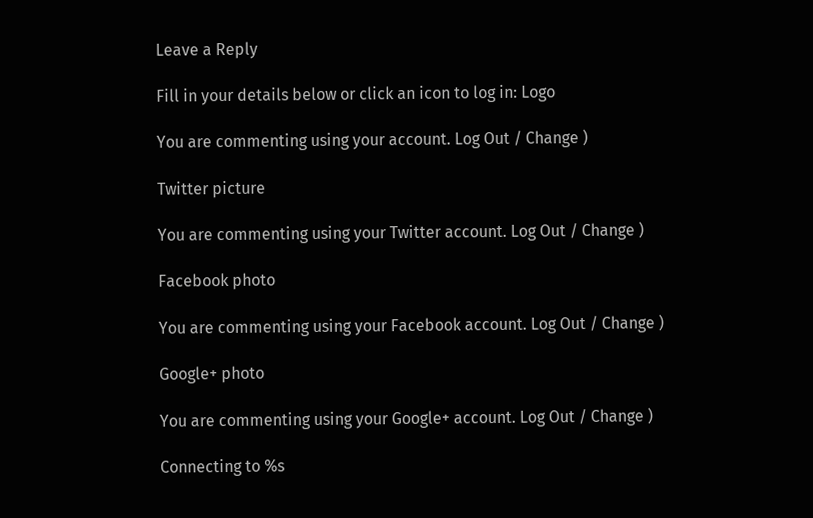Leave a Reply

Fill in your details below or click an icon to log in: Logo

You are commenting using your account. Log Out / Change )

Twitter picture

You are commenting using your Twitter account. Log Out / Change )

Facebook photo

You are commenting using your Facebook account. Log Out / Change )

Google+ photo

You are commenting using your Google+ account. Log Out / Change )

Connecting to %s